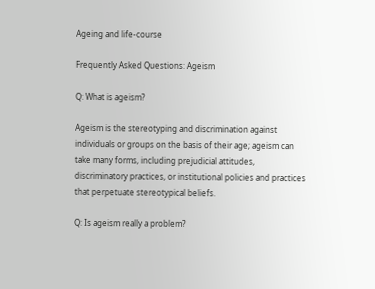Ageing and life-course

Frequently Asked Questions: Ageism

Q: What is ageism?

Ageism is the stereotyping and discrimination against individuals or groups on the basis of their age; ageism can take many forms, including prejudicial attitudes, discriminatory practices, or institutional policies and practices that perpetuate stereotypical beliefs.

Q: Is ageism really a problem?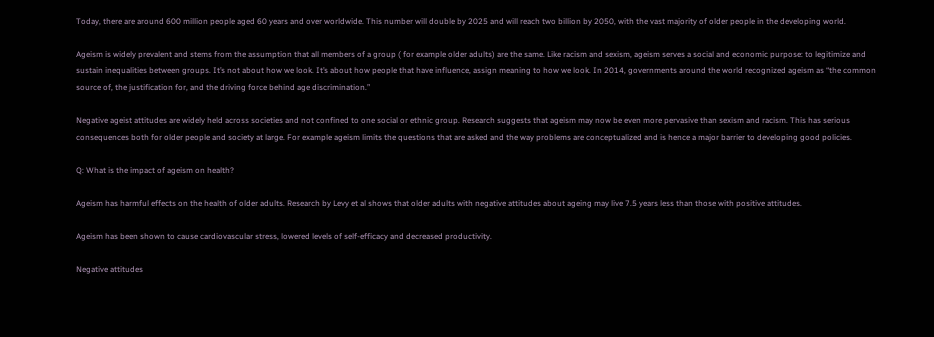Today, there are around 600 million people aged 60 years and over worldwide. This number will double by 2025 and will reach two billion by 2050, with the vast majority of older people in the developing world.

Ageism is widely prevalent and stems from the assumption that all members of a group ( for example older adults) are the same. Like racism and sexism, ageism serves a social and economic purpose: to legitimize and sustain inequalities between groups. It’s not about how we look. It’s about how people that have influence, assign meaning to how we look. In 2014, governments around the world recognized ageism as “the common source of, the justification for, and the driving force behind age discrimination.”

Negative ageist attitudes are widely held across societies and not confined to one social or ethnic group. Research suggests that ageism may now be even more pervasive than sexism and racism. This has serious consequences both for older people and society at large. For example ageism limits the questions that are asked and the way problems are conceptualized and is hence a major barrier to developing good policies.

Q: What is the impact of ageism on health?

Ageism has harmful effects on the health of older adults. Research by Levy et al shows that older adults with negative attitudes about ageing may live 7.5 years less than those with positive attitudes.

Ageism has been shown to cause cardiovascular stress, lowered levels of self-efficacy and decreased productivity.

Negative attitudes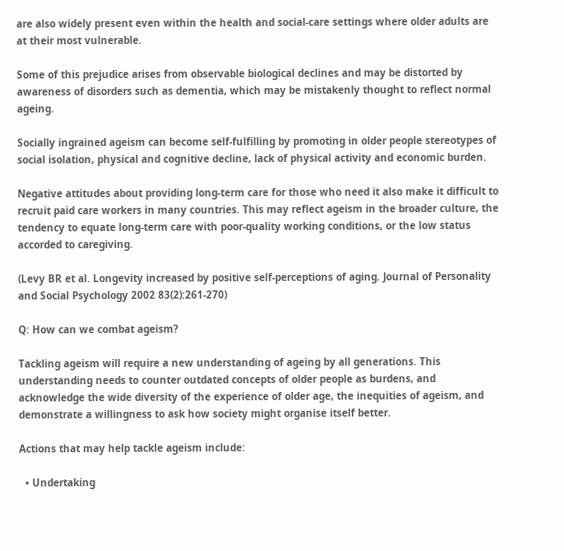are also widely present even within the health and social-care settings where older adults are at their most vulnerable.

Some of this prejudice arises from observable biological declines and may be distorted by awareness of disorders such as dementia, which may be mistakenly thought to reflect normal ageing.

Socially ingrained ageism can become self-fulfilling by promoting in older people stereotypes of social isolation, physical and cognitive decline, lack of physical activity and economic burden.

Negative attitudes about providing long-term care for those who need it also make it difficult to recruit paid care workers in many countries. This may reflect ageism in the broader culture, the tendency to equate long-term care with poor-quality working conditions, or the low status accorded to caregiving.

(Levy BR et al. Longevity increased by positive self-perceptions of aging. Journal of Personality and Social Psychology 2002 83(2):261-270)

Q: How can we combat ageism?

Tackling ageism will require a new understanding of ageing by all generations. This understanding needs to counter outdated concepts of older people as burdens, and acknowledge the wide diversity of the experience of older age, the inequities of ageism, and demonstrate a willingness to ask how society might organise itself better.

Actions that may help tackle ageism include:

  • Undertaking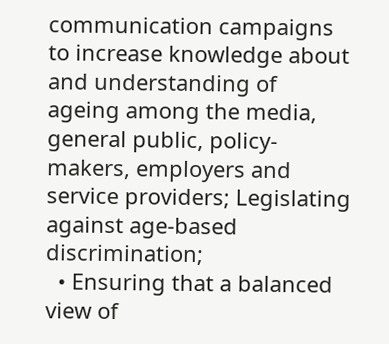communication campaigns to increase knowledge about and understanding of ageing among the media, general public, policy-makers, employers and service providers; Legislating against age-based discrimination;
  • Ensuring that a balanced view of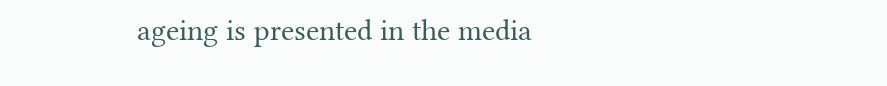ageing is presented in the media